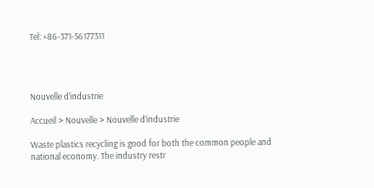Tel: +86-371-56177311




Nouvelle d’industrie

Accueil > Nouvelle > Nouvelle d’industrie

Waste plastics recycling is good for both the common people and national economy. The industry restr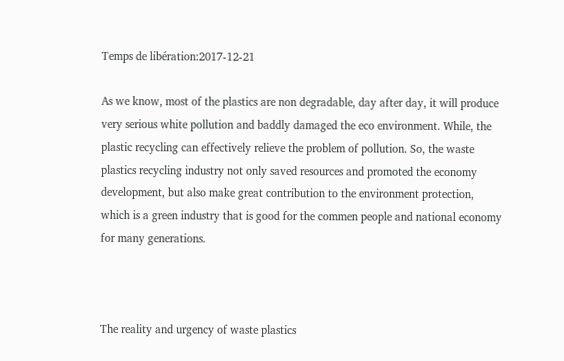Temps de libération:2017-12-21

As we know, most of the plastics are non degradable, day after day, it will produce very serious white pollution and baddly damaged the eco environment. While, the plastic recycling can effectively relieve the problem of pollution. So, the waste plastics recycling industry not only saved resources and promoted the economy development, but also make great contribution to the environment protection, which is a green industry that is good for the commen people and national economy for many generations.



The reality and urgency of waste plastics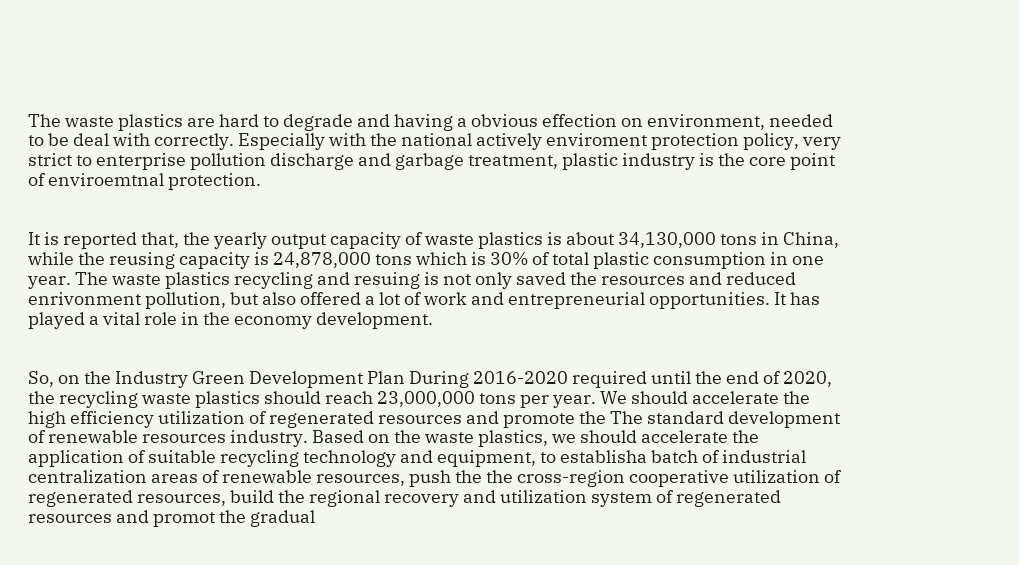The waste plastics are hard to degrade and having a obvious effection on environment, needed to be deal with correctly. Especially with the national actively enviroment protection policy, very strict to enterprise pollution discharge and garbage treatment, plastic industry is the core point of enviroemtnal protection.


It is reported that, the yearly output capacity of waste plastics is about 34,130,000 tons in China, while the reusing capacity is 24,878,000 tons which is 30% of total plastic consumption in one year. The waste plastics recycling and resuing is not only saved the resources and reduced enrivonment pollution, but also offered a lot of work and entrepreneurial opportunities. It has played a vital role in the economy development.


So, on the Industry Green Development Plan During 2016-2020 required until the end of 2020, the recycling waste plastics should reach 23,000,000 tons per year. We should accelerate the high efficiency utilization of regenerated resources and promote the The standard development of renewable resources industry. Based on the waste plastics, we should accelerate the application of suitable recycling technology and equipment, to establisha batch of industrial centralization areas of renewable resources, push the the cross-region cooperative utilization of regenerated resources, build the regional recovery and utilization system of regenerated resources and promot the gradual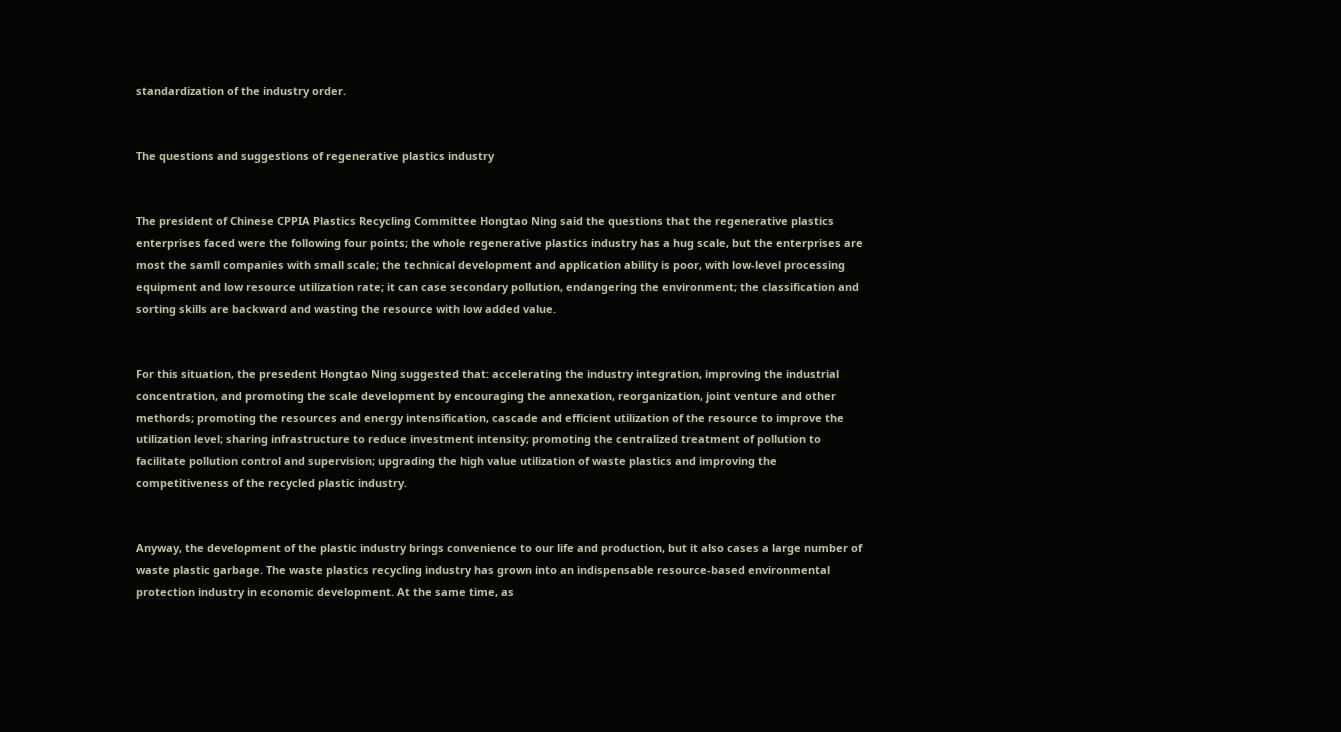standardization of the industry order.


The questions and suggestions of regenerative plastics industry


The president of Chinese CPPIA Plastics Recycling Committee Hongtao Ning said the questions that the regenerative plastics enterprises faced were the following four points; the whole regenerative plastics industry has a hug scale, but the enterprises are most the samll companies with small scale; the technical development and application ability is poor, with low-level processing equipment and low resource utilization rate; it can case secondary pollution, endangering the environment; the classification and sorting skills are backward and wasting the resource with low added value.


For this situation, the presedent Hongtao Ning suggested that: accelerating the industry integration, improving the industrial concentration, and promoting the scale development by encouraging the annexation, reorganization, joint venture and other methords; promoting the resources and energy intensification, cascade and efficient utilization of the resource to improve the utilization level; sharing infrastructure to reduce investment intensity; promoting the centralized treatment of pollution to facilitate pollution control and supervision; upgrading the high value utilization of waste plastics and improving the competitiveness of the recycled plastic industry.


Anyway, the development of the plastic industry brings convenience to our life and production, but it also cases a large number of waste plastic garbage. The waste plastics recycling industry has grown into an indispensable resource-based environmental protection industry in economic development. At the same time, as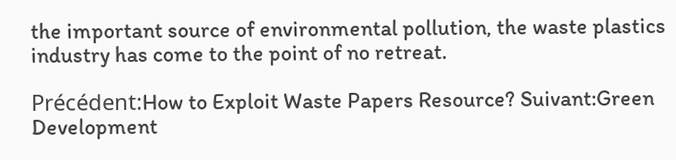the important source of environmental pollution, the waste plastics industry has come to the point of no retreat.

Précédent:How to Exploit Waste Papers Resource? Suivant:Green Development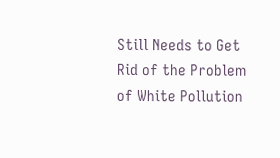Still Needs to Get Rid of the Problem of White Pollution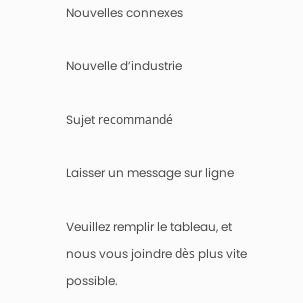Nouvelles connexes

Nouvelle d’industrie

Sujet recommandé

Laisser un message sur ligne

Veuillez remplir le tableau, et nous vous joindre dès plus vite possible.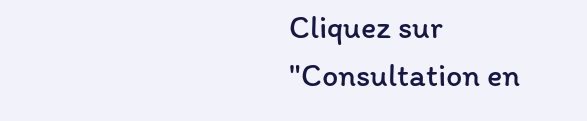Cliquez sur "Consultation en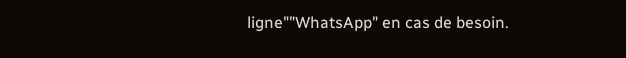ligne""WhatsApp" en cas de besoin.